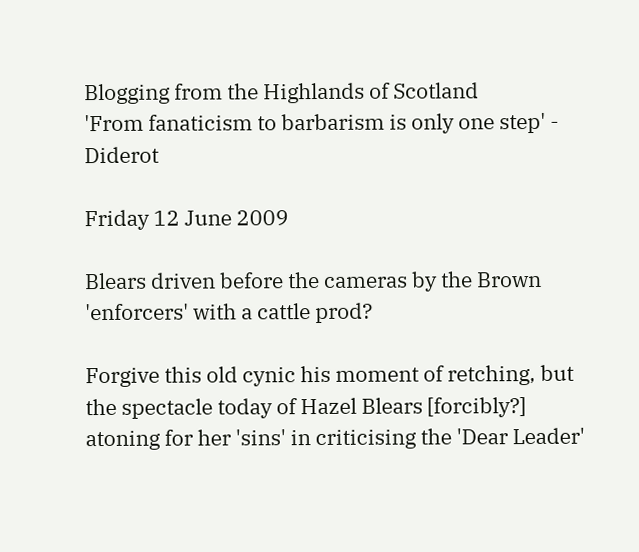Blogging from the Highlands of Scotland
'From fanaticism to barbarism is only one step' - Diderot

Friday 12 June 2009

Blears driven before the cameras by the Brown 'enforcers' with a cattle prod?

Forgive this old cynic his moment of retching, but the spectacle today of Hazel Blears [forcibly?] atoning for her 'sins' in criticising the 'Dear Leader'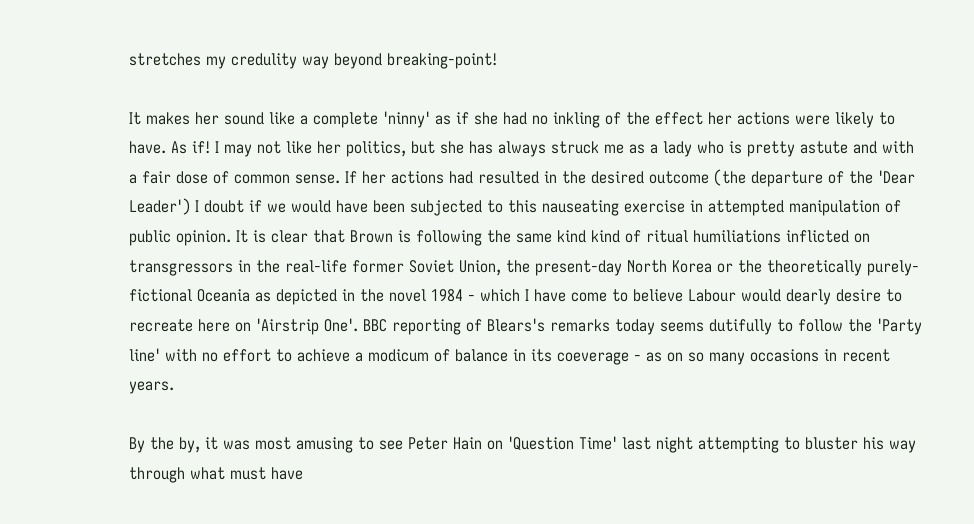stretches my credulity way beyond breaking-point!

It makes her sound like a complete 'ninny' as if she had no inkling of the effect her actions were likely to have. As if! I may not like her politics, but she has always struck me as a lady who is pretty astute and with a fair dose of common sense. If her actions had resulted in the desired outcome (the departure of the 'Dear Leader') I doubt if we would have been subjected to this nauseating exercise in attempted manipulation of public opinion. It is clear that Brown is following the same kind kind of ritual humiliations inflicted on transgressors in the real-life former Soviet Union, the present-day North Korea or the theoretically purely-fictional Oceania as depicted in the novel 1984 - which I have come to believe Labour would dearly desire to recreate here on 'Airstrip One'. BBC reporting of Blears's remarks today seems dutifully to follow the 'Party line' with no effort to achieve a modicum of balance in its coeverage - as on so many occasions in recent years.

By the by, it was most amusing to see Peter Hain on 'Question Time' last night attempting to bluster his way through what must have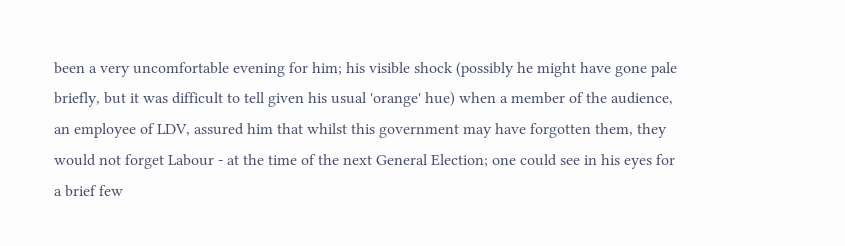been a very uncomfortable evening for him; his visible shock (possibly he might have gone pale briefly, but it was difficult to tell given his usual 'orange' hue) when a member of the audience, an employee of LDV, assured him that whilst this government may have forgotten them, they would not forget Labour - at the time of the next General Election; one could see in his eyes for a brief few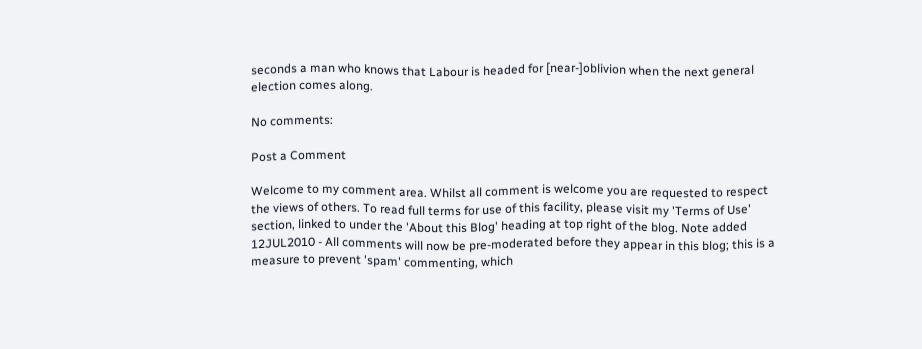seconds a man who knows that Labour is headed for [near-]oblivion when the next general election comes along.

No comments:

Post a Comment

Welcome to my comment area. Whilst all comment is welcome you are requested to respect the views of others. To read full terms for use of this facility, please visit my 'Terms of Use' section, linked to under the 'About this Blog' heading at top right of the blog. Note added 12JUL2010 - All comments will now be pre-moderated before they appear in this blog; this is a measure to prevent 'spam' commenting, which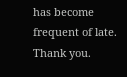has become frequent of late. Thank you.